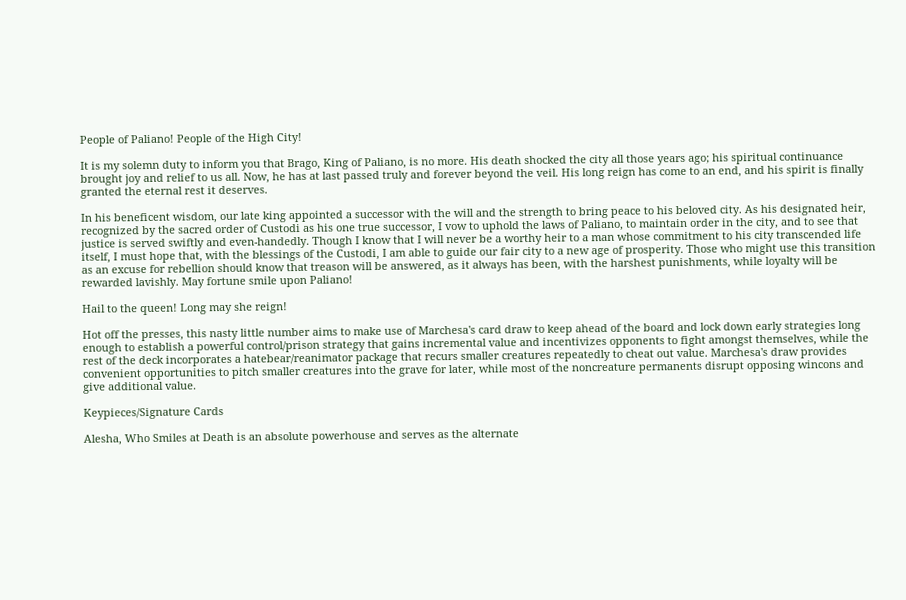People of Paliano! People of the High City!

It is my solemn duty to inform you that Brago, King of Paliano, is no more. His death shocked the city all those years ago; his spiritual continuance brought joy and relief to us all. Now, he has at last passed truly and forever beyond the veil. His long reign has come to an end, and his spirit is finally granted the eternal rest it deserves.

In his beneficent wisdom, our late king appointed a successor with the will and the strength to bring peace to his beloved city. As his designated heir, recognized by the sacred order of Custodi as his one true successor, I vow to uphold the laws of Paliano, to maintain order in the city, and to see that justice is served swiftly and even-handedly. Though I know that I will never be a worthy heir to a man whose commitment to his city transcended life itself, I must hope that, with the blessings of the Custodi, I am able to guide our fair city to a new age of prosperity. Those who might use this transition as an excuse for rebellion should know that treason will be answered, as it always has been, with the harshest punishments, while loyalty will be rewarded lavishly. May fortune smile upon Paliano!

Hail to the queen! Long may she reign!

Hot off the presses, this nasty little number aims to make use of Marchesa's card draw to keep ahead of the board and lock down early strategies long enough to establish a powerful control/prison strategy that gains incremental value and incentivizes opponents to fight amongst themselves, while the rest of the deck incorporates a hatebear/reanimator package that recurs smaller creatures repeatedly to cheat out value. Marchesa's draw provides convenient opportunities to pitch smaller creatures into the grave for later, while most of the noncreature permanents disrupt opposing wincons and give additional value.

Keypieces/Signature Cards

Alesha, Who Smiles at Death is an absolute powerhouse and serves as the alternate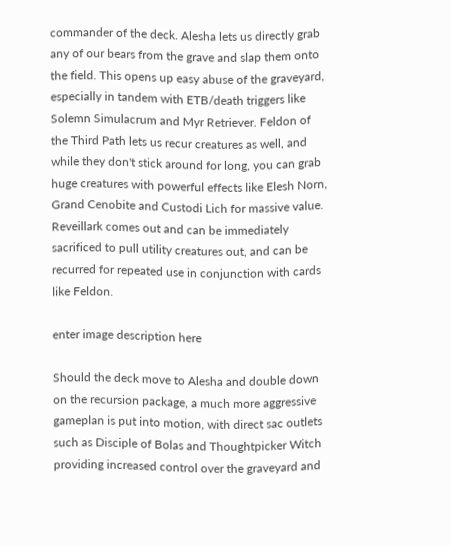commander of the deck. Alesha lets us directly grab any of our bears from the grave and slap them onto the field. This opens up easy abuse of the graveyard, especially in tandem with ETB/death triggers like Solemn Simulacrum and Myr Retriever. Feldon of the Third Path lets us recur creatures as well, and while they don't stick around for long, you can grab huge creatures with powerful effects like Elesh Norn, Grand Cenobite and Custodi Lich for massive value. Reveillark comes out and can be immediately sacrificed to pull utility creatures out, and can be recurred for repeated use in conjunction with cards like Feldon.

enter image description here

Should the deck move to Alesha and double down on the recursion package, a much more aggressive gameplan is put into motion, with direct sac outlets such as Disciple of Bolas and Thoughtpicker Witch providing increased control over the graveyard and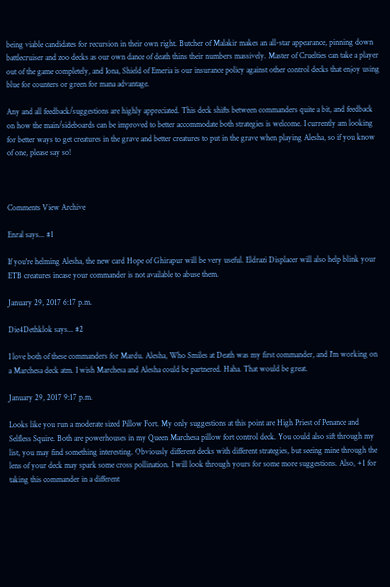being viable candidates for recursion in their own right. Butcher of Malakir makes an all-star appearance, pinning down battlecruiser and zoo decks as our own dance of death thins their numbers massively. Master of Cruelties can take a player out of the game completely, and Iona, Shield of Emeria is our insurance policy against other control decks that enjoy using blue for counters or green for mana advantage.

Any and all feedback/suggestions are highly appreciated. This deck shifts between commanders quite a bit, and feedback on how the main/sideboards can be improved to better accommodate both strategies is welcome. I currently am looking for better ways to get creatures in the grave and better creatures to put in the grave when playing Alesha, so if you know of one, please say so!



Comments View Archive

Enral says... #1

If you're helming Alesha, the new card Hope of Ghirapur will be very useful. Eldrazi Displacer will also help blink your ETB creatures incase your commander is not available to abuse them.

January 29, 2017 6:17 p.m.

Die4Dethklok says... #2

I love both of these commanders for Mardu. Alesha, Who Smiles at Death was my first commander, and I'm working on a Marchesa deck atm. I wish Marchesa and Alesha could be partnered. Haha. That would be great.

January 29, 2017 9:17 p.m.

Looks like you run a moderate sized Pillow Fort. My only suggestions at this point are High Priest of Penance and Selfless Squire. Both are powerhouses in my Queen Marchesa pillow fort control deck. You could also sift through my list, you may find something interesting. Obviously different decks with different strategies, but seeing mine through the lens of your deck may spark some cross pollination. I will look through yours for some more suggestions. Also, +1 for taking this commander in a different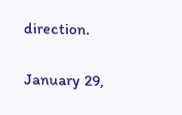direction.

January 29,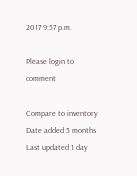2017 9:57 p.m.

Please login to comment

Compare to inventory
Date added 5 months
Last updated 1 day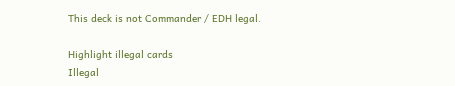This deck is not Commander / EDH legal.

Highlight illegal cards
Illegal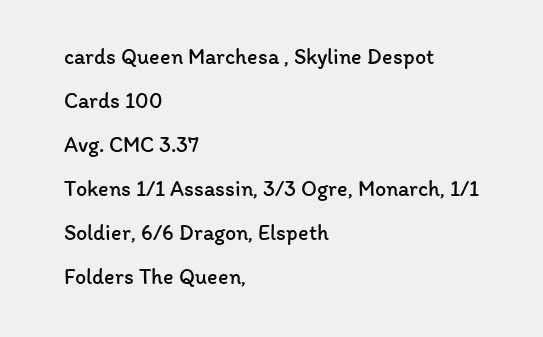cards Queen Marchesa , Skyline Despot
Cards 100
Avg. CMC 3.37
Tokens 1/1 Assassin, 3/3 Ogre, Monarch, 1/1 Soldier, 6/6 Dragon, Elspeth
Folders The Queen,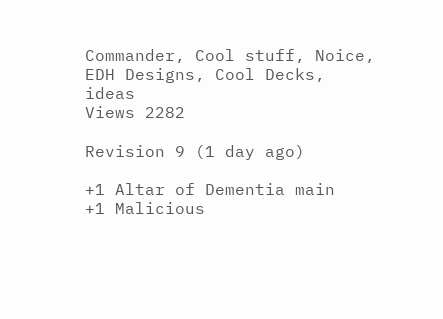Commander, Cool stuff, Noice, EDH Designs, Cool Decks, ideas
Views 2282

Revision 9 (1 day ago)

+1 Altar of Dementia main
+1 Malicious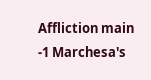Affliction main
-1 Marchesa's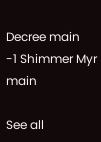Decree main
-1 Shimmer Myr main

See all